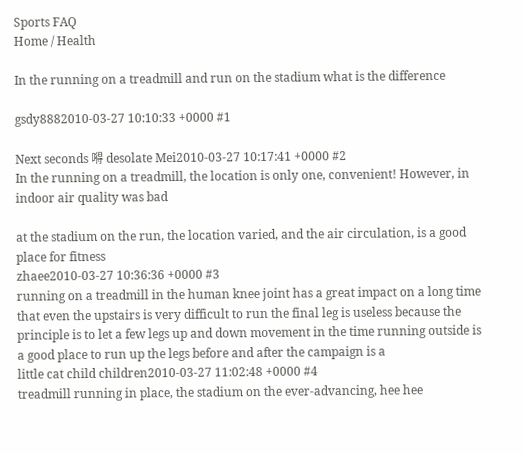Sports FAQ
Home / Health

In the running on a treadmill and run on the stadium what is the difference

gsdy8882010-03-27 10:10:33 +0000 #1

Next seconds 嘚 desolate Mei2010-03-27 10:17:41 +0000 #2
In the running on a treadmill, the location is only one, convenient! However, in indoor air quality was bad

at the stadium on the run, the location varied, and the air circulation, is a good place for fitness
zhaee2010-03-27 10:36:36 +0000 #3
running on a treadmill in the human knee joint has a great impact on a long time that even the upstairs is very difficult to run the final leg is useless because the principle is to let a few legs up and down movement in the time running outside is a good place to run up the legs before and after the campaign is a
little cat child children2010-03-27 11:02:48 +0000 #4
treadmill running in place, the stadium on the ever-advancing, hee hee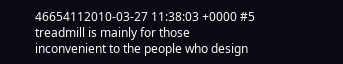46654112010-03-27 11:38:03 +0000 #5
treadmill is mainly for those inconvenient to the people who design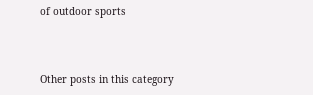of outdoor sports



Other posts in this category